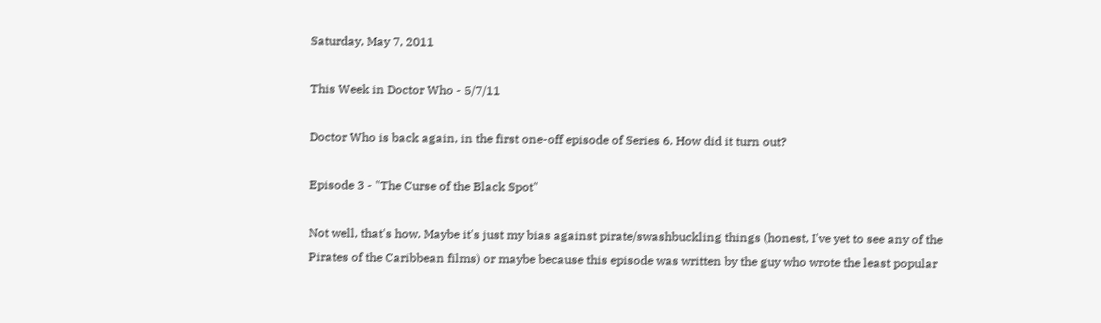Saturday, May 7, 2011

This Week in Doctor Who - 5/7/11

Doctor Who is back again, in the first one-off episode of Series 6. How did it turn out?

Episode 3 - "The Curse of the Black Spot"

Not well, that's how. Maybe it's just my bias against pirate/swashbuckling things (honest, I've yet to see any of the Pirates of the Caribbean films) or maybe because this episode was written by the guy who wrote the least popular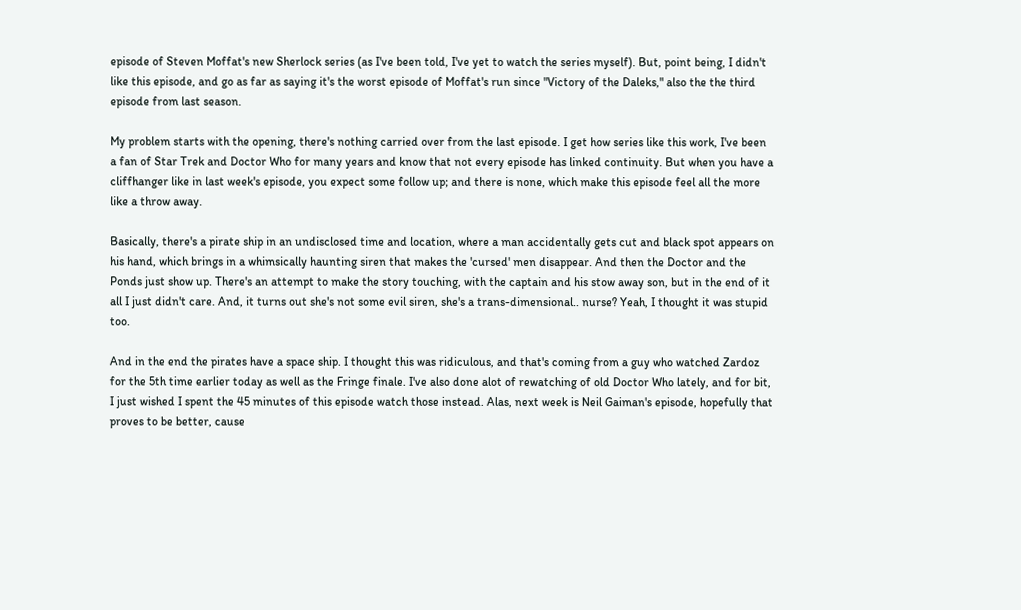episode of Steven Moffat's new Sherlock series (as I've been told, I've yet to watch the series myself). But, point being, I didn't like this episode, and go as far as saying it's the worst episode of Moffat's run since "Victory of the Daleks," also the the third episode from last season.

My problem starts with the opening, there's nothing carried over from the last episode. I get how series like this work, I've been a fan of Star Trek and Doctor Who for many years and know that not every episode has linked continuity. But when you have a cliffhanger like in last week's episode, you expect some follow up; and there is none, which make this episode feel all the more like a throw away.

Basically, there's a pirate ship in an undisclosed time and location, where a man accidentally gets cut and black spot appears on his hand, which brings in a whimsically haunting siren that makes the 'cursed' men disappear. And then the Doctor and the Ponds just show up. There's an attempt to make the story touching, with the captain and his stow away son, but in the end of it all I just didn't care. And, it turns out she's not some evil siren, she's a trans-dimensional.. nurse? Yeah, I thought it was stupid too.

And in the end the pirates have a space ship. I thought this was ridiculous, and that's coming from a guy who watched Zardoz for the 5th time earlier today as well as the Fringe finale. I've also done alot of rewatching of old Doctor Who lately, and for bit, I just wished I spent the 45 minutes of this episode watch those instead. Alas, next week is Neil Gaiman's episode, hopefully that proves to be better, cause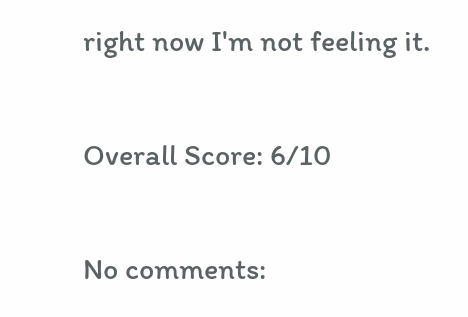right now I'm not feeling it.

Overall Score: 6/10

No comments: